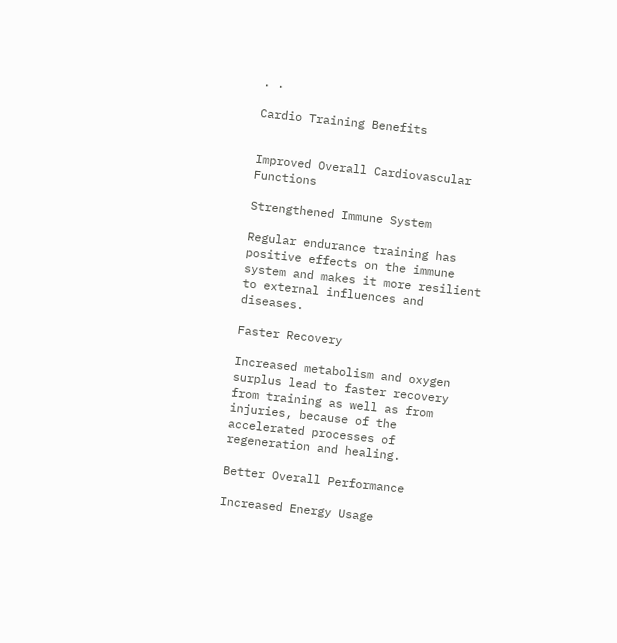. .

Cardio Training Benefits


Improved Overall Cardiovascular Functions

Strengthened Immune System

Regular endurance training has positive effects on the immune system and makes it more resilient to external influences and diseases.

Faster Recovery

Increased metabolism and oxygen surplus lead to faster recovery from training as well as from injuries, because of the accelerated processes of regeneration and healing.

Better Overall Performance

Increased Energy Usage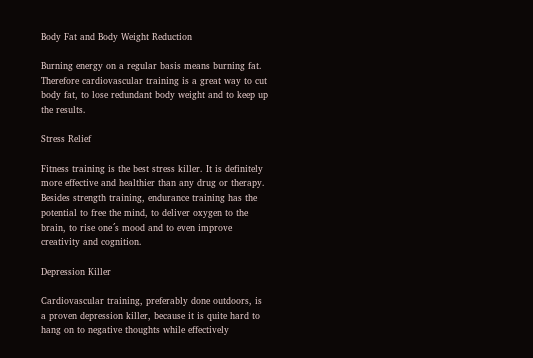Body Fat and Body Weight Reduction

Burning energy on a regular basis means burning fat. Therefore cardiovascular training is a great way to cut body fat, to lose redundant body weight and to keep up the results.

Stress Relief

Fitness training is the best stress killer. It is definitely more effective and healthier than any drug or therapy. Besides strength training, endurance training has the potential to free the mind, to deliver oxygen to the brain, to rise one´s mood and to even improve creativity and cognition.

Depression Killer

Cardiovascular training, preferably done outdoors, is a proven depression killer, because it is quite hard to hang on to negative thoughts while effectively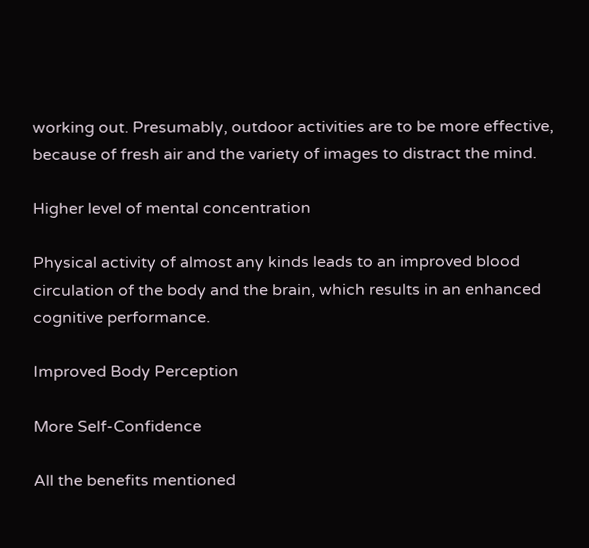working out. Presumably, outdoor activities are to be more effective, because of fresh air and the variety of images to distract the mind.

Higher level of mental concentration

Physical activity of almost any kinds leads to an improved blood circulation of the body and the brain, which results in an enhanced cognitive performance.

Improved Body Perception

More Self-Confidence

All the benefits mentioned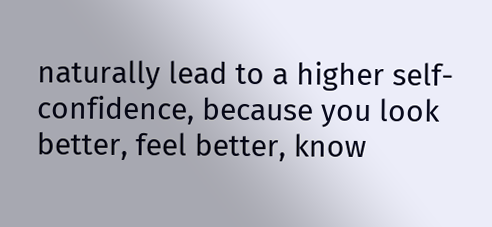naturally lead to a higher self-confidence, because you look better, feel better, know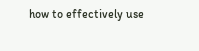how to effectively use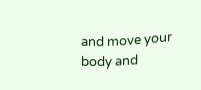and move your body and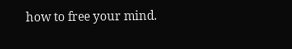how to free your mind.